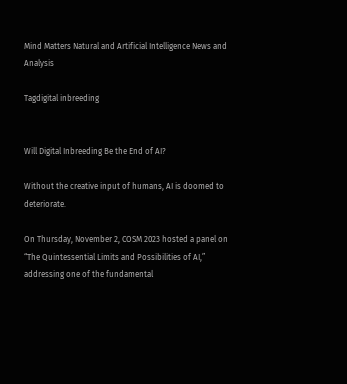Mind Matters Natural and Artificial Intelligence News and Analysis

Tagdigital inbreeding


Will Digital Inbreeding Be the End of AI?

Without the creative input of humans, AI is doomed to deteriorate.

On Thursday, November 2, COSM 2023 hosted a panel on “The Quintessential Limits and Possibilities of AI,” addressing one of the fundamental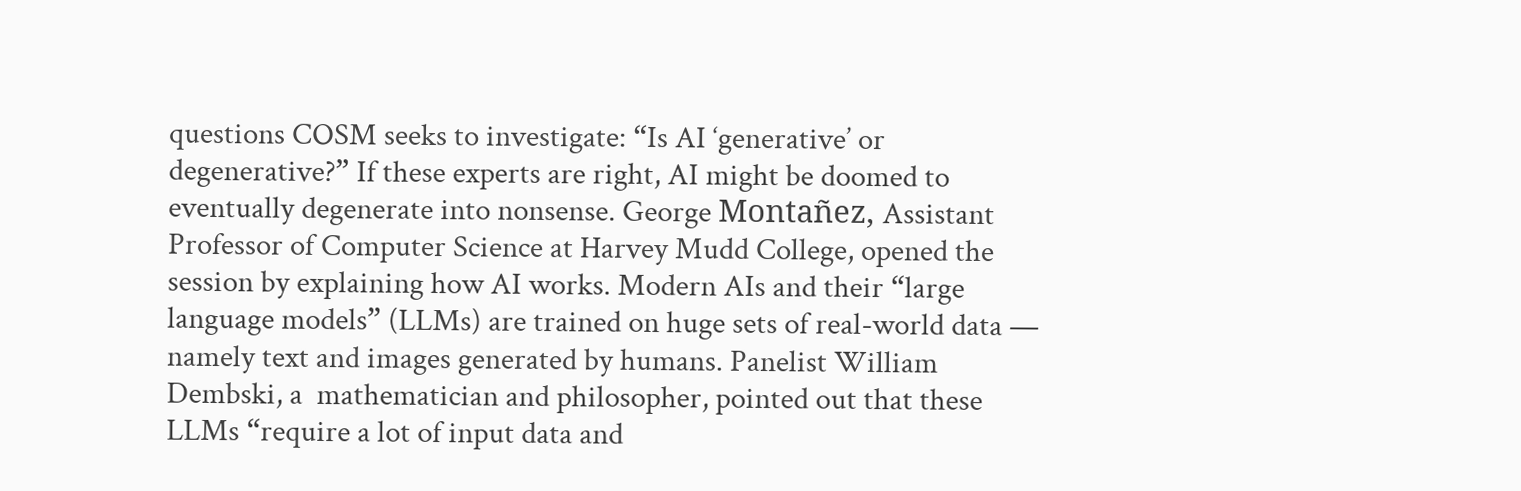questions COSM seeks to investigate: “Is AI ‘generative’ or degenerative?” If these experts are right, AI might be doomed to eventually degenerate into nonsense. George Montañez, Assistant Professor of Computer Science at Harvey Mudd College, opened the session by explaining how AI works. Modern AIs and their “large language models” (LLMs) are trained on huge sets of real-world data — namely text and images generated by humans. Panelist William Dembski, a  mathematician and philosopher, pointed out that these LLMs “require a lot of input data and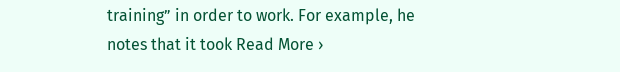training” in order to work. For example, he notes that it took Read More ›